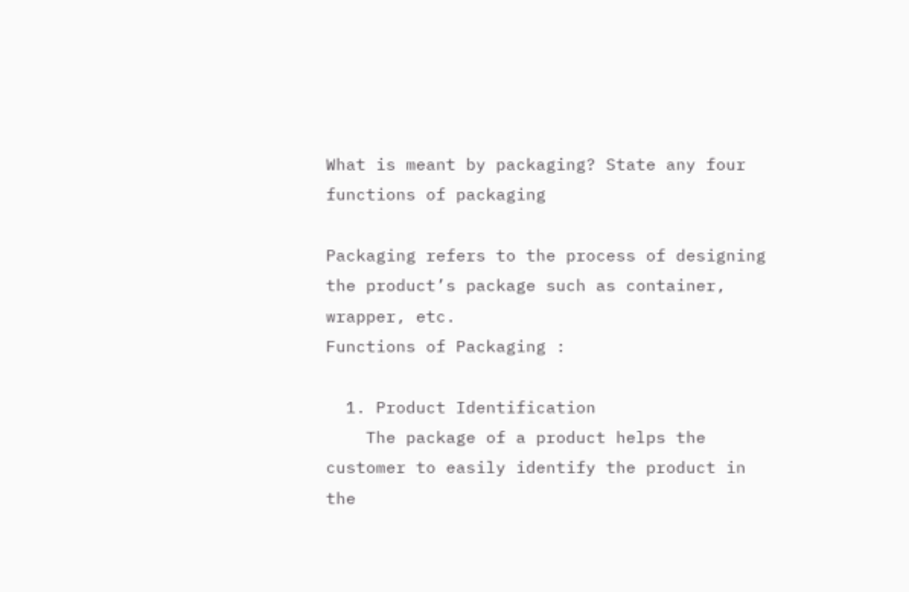What is meant by packaging? State any four functions of packaging

Packaging refers to the process of designing the product’s package such as container, wrapper, etc.
Functions of Packaging :

  1. Product Identification
    The package of a product helps the customer to easily identify the product in the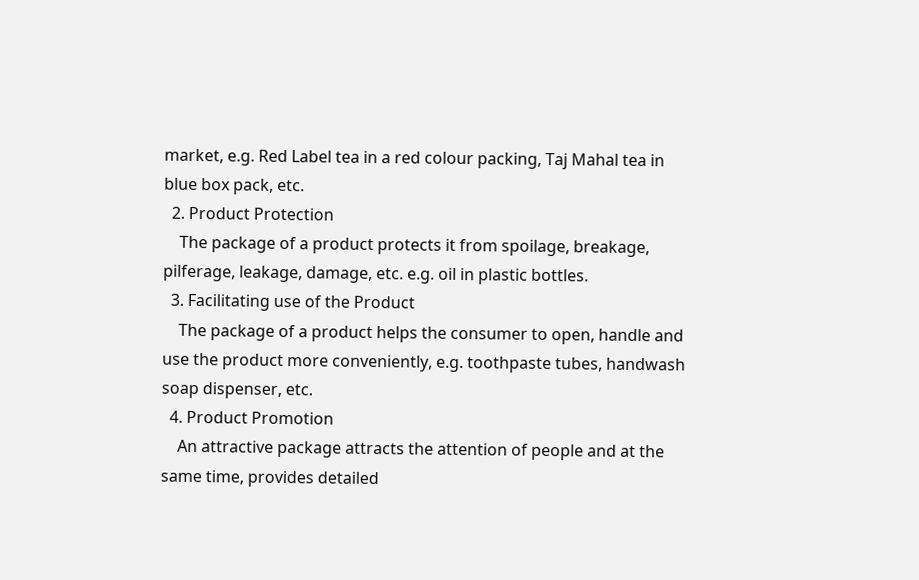market, e.g. Red Label tea in a red colour packing, Taj Mahal tea in blue box pack, etc.
  2. Product Protection
    The package of a product protects it from spoilage, breakage, pilferage, leakage, damage, etc. e.g. oil in plastic bottles.
  3. Facilitating use of the Product
    The package of a product helps the consumer to open, handle and use the product more conveniently, e.g. toothpaste tubes, handwash soap dispenser, etc.
  4. Product Promotion
    An attractive package attracts the attention of people and at the same time, provides detailed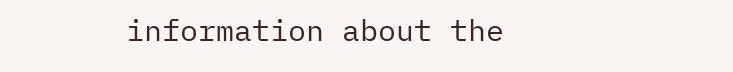information about the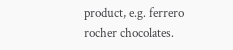product, e.g. ferrero rocher chocolates.